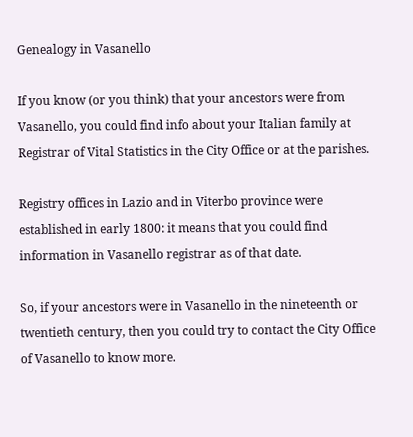Genealogy in Vasanello

If you know (or you think) that your ancestors were from Vasanello, you could find info about your Italian family at Registrar of Vital Statistics in the City Office or at the parishes.

Registry offices in Lazio and in Viterbo province were established in early 1800: it means that you could find information in Vasanello registrar as of that date.

So, if your ancestors were in Vasanello in the nineteenth or twentieth century, then you could try to contact the City Office of Vasanello to know more.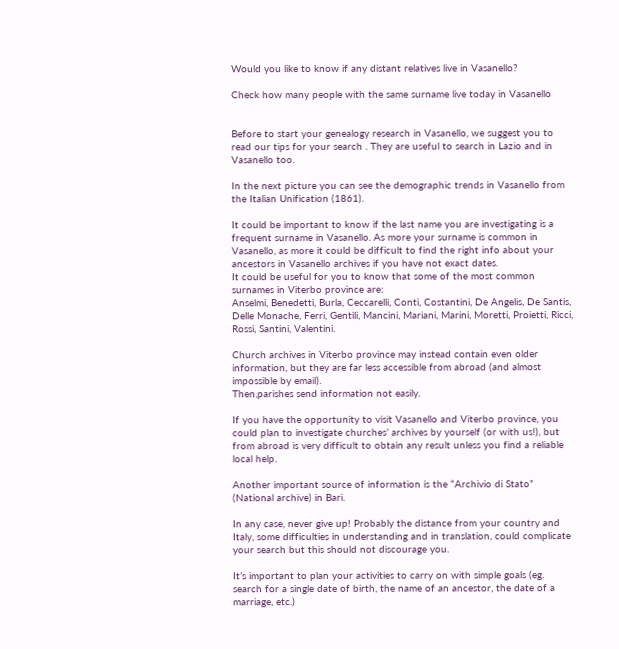Would you like to know if any distant relatives live in Vasanello?

Check how many people with the same surname live today in Vasanello


Before to start your genealogy research in Vasanello, we suggest you to read our tips for your search . They are useful to search in Lazio and in Vasanello too.

In the next picture you can see the demographic trends in Vasanello from the Italian Unification (1861).

It could be important to know if the last name you are investigating is a frequent surname in Vasanello. As more your surname is common in Vasanello, as more it could be difficult to find the right info about your ancestors in Vasanello archives if you have not exact dates.
It could be useful for you to know that some of the most common surnames in Viterbo province are:
Anselmi, Benedetti, Burla, Ceccarelli, Conti, Costantini, De Angelis, De Santis, Delle Monache, Ferri, Gentili, Mancini, Mariani, Marini, Moretti, Proietti, Ricci, Rossi, Santini, Valentini.

Church archives in Viterbo province may instead contain even older information, but they are far less accessible from abroad (and almost impossible by email).
Then,parishes send information not easily.

If you have the opportunity to visit Vasanello and Viterbo province, you could plan to investigate churches’ archives by yourself (or with us!), but from abroad is very difficult to obtain any result unless you find a reliable local help.

Another important source of information is the “Archivio di Stato” (National archive) in Bari.

In any case, never give up! Probably the distance from your country and Italy, some difficulties in understanding and in translation, could complicate your search but this should not discourage you.

It’s important to plan your activities to carry on with simple goals (eg. search for a single date of birth, the name of an ancestor, the date of a marriage, etc.)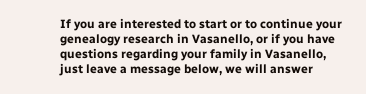If you are interested to start or to continue your genealogy research in Vasanello, or if you have questions regarding your family in Vasanello, just leave a message below, we will answer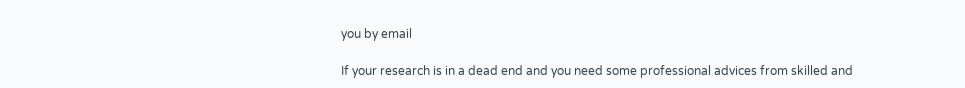you by email

If your research is in a dead end and you need some professional advices from skilled and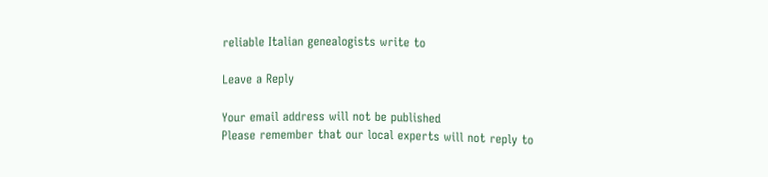reliable Italian genealogists write to

Leave a Reply

Your email address will not be published
Please remember that our local experts will not reply to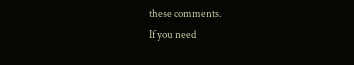these comments.
If you need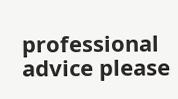professional advice please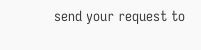send your request to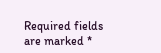Required fields are marked *